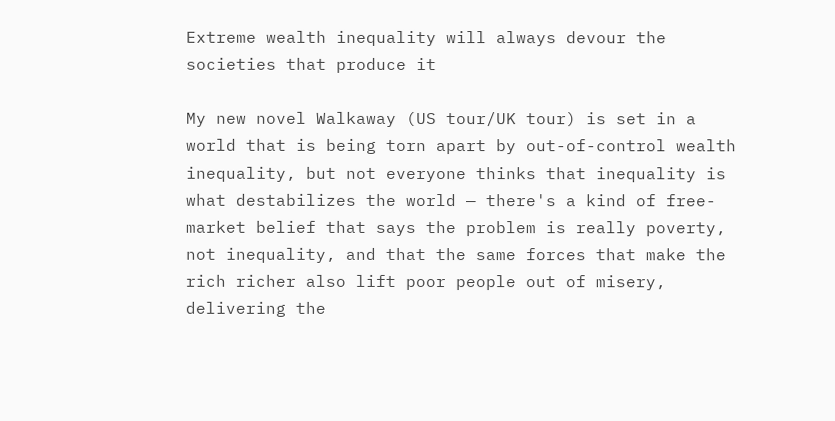Extreme wealth inequality will always devour the societies that produce it

My new novel Walkaway (US tour/UK tour) is set in a world that is being torn apart by out-of-control wealth inequality, but not everyone thinks that inequality is what destabilizes the world — there's a kind of free-market belief that says the problem is really poverty, not inequality, and that the same forces that make the rich richer also lift poor people out of misery, delivering the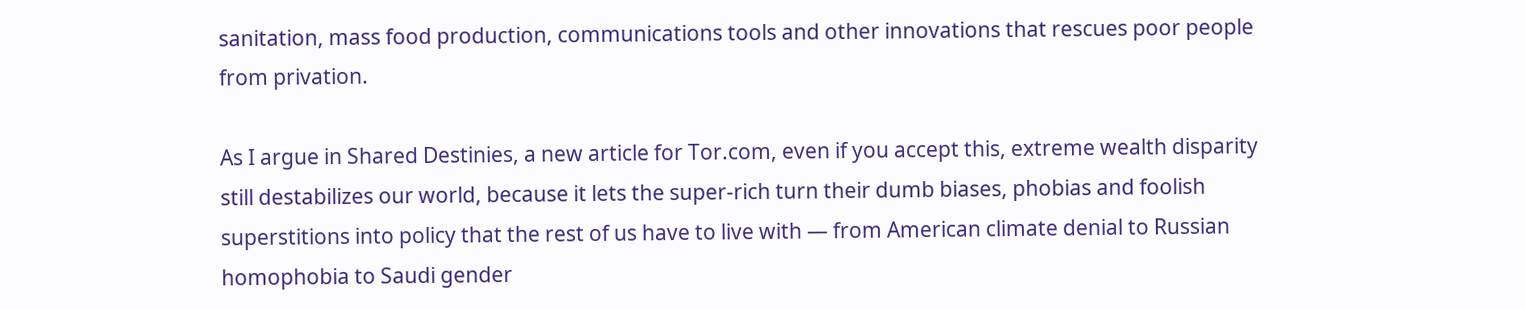sanitation, mass food production, communications tools and other innovations that rescues poor people from privation.

As I argue in Shared Destinies, a new article for Tor.com, even if you accept this, extreme wealth disparity still destabilizes our world, because it lets the super-rich turn their dumb biases, phobias and foolish superstitions into policy that the rest of us have to live with — from American climate denial to Russian homophobia to Saudi gender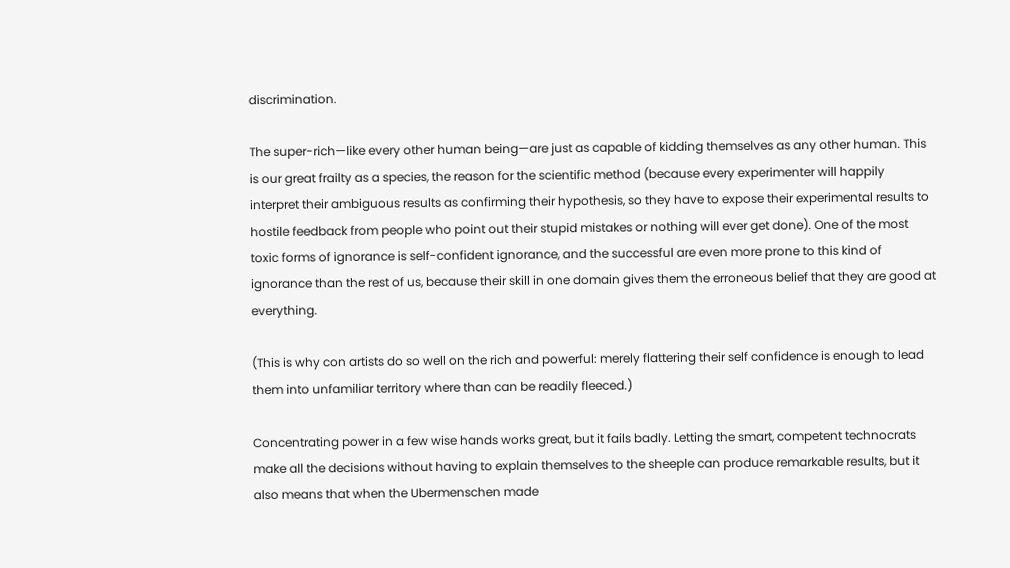discrimination.

The super-rich—like every other human being—are just as capable of kidding themselves as any other human. This is our great frailty as a species, the reason for the scientific method (because every experimenter will happily interpret their ambiguous results as confirming their hypothesis, so they have to expose their experimental results to hostile feedback from people who point out their stupid mistakes or nothing will ever get done). One of the most toxic forms of ignorance is self-confident ignorance, and the successful are even more prone to this kind of ignorance than the rest of us, because their skill in one domain gives them the erroneous belief that they are good at everything.

(This is why con artists do so well on the rich and powerful: merely flattering their self confidence is enough to lead them into unfamiliar territory where than can be readily fleeced.)

Concentrating power in a few wise hands works great, but it fails badly. Letting the smart, competent technocrats make all the decisions without having to explain themselves to the sheeple can produce remarkable results, but it also means that when the Ubermenschen made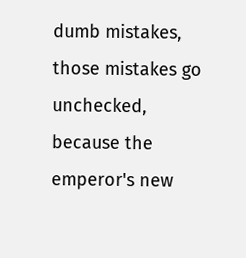dumb mistakes, those mistakes go unchecked, because the emperor's new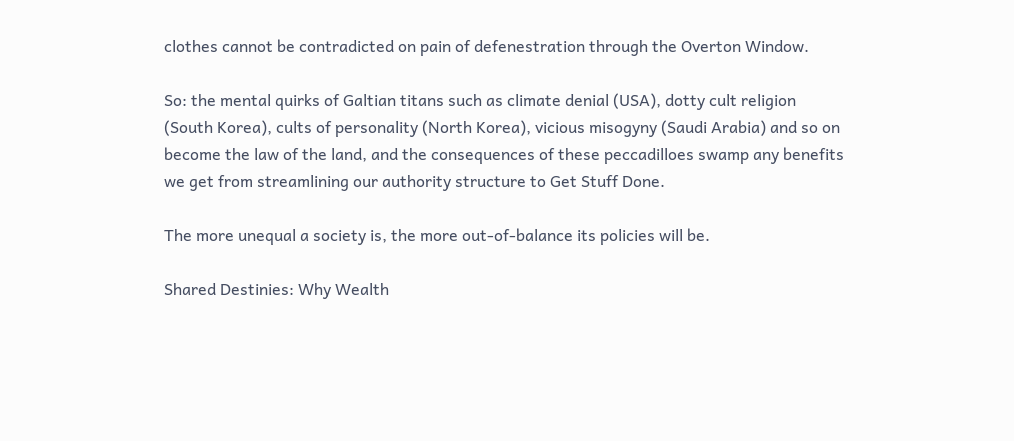clothes cannot be contradicted on pain of defenestration through the Overton Window.

So: the mental quirks of Galtian titans such as climate denial (USA), dotty cult religion (South Korea), cults of personality (North Korea), vicious misogyny (Saudi Arabia) and so on become the law of the land, and the consequences of these peccadilloes swamp any benefits we get from streamlining our authority structure to Get Stuff Done.

The more unequal a society is, the more out-of-balance its policies will be.

Shared Destinies: Why Wealth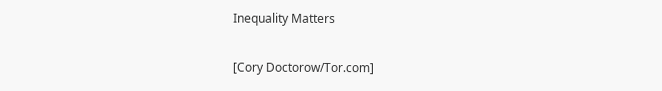Inequality Matters

[Cory Doctorow/Tor.com]